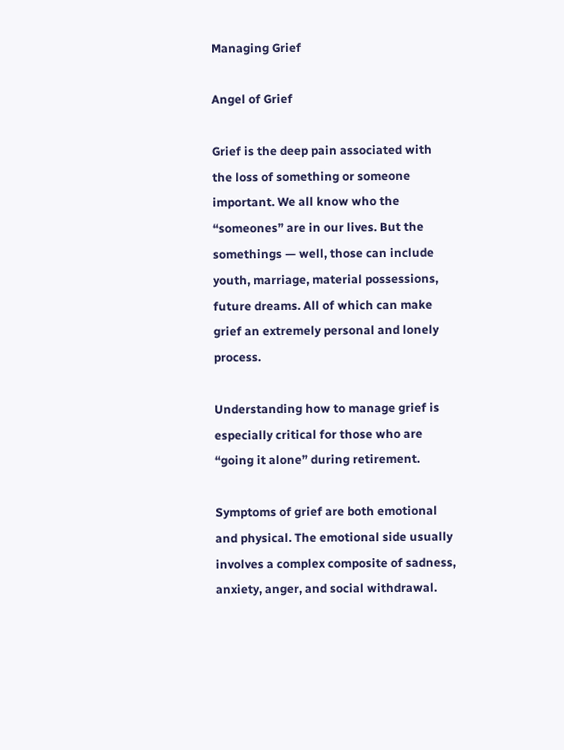Managing Grief

Angel of Grief

Grief is the deep pain associated with the loss of something or someone important. We all know who the “someones” are in our lives. But the somethings — well, those can include youth, marriage, material possessions, future dreams. All of which can make grief an extremely personal and lonely process.

Understanding how to manage grief is especially critical for those who are “going it alone” during retirement.

Symptoms of grief are both emotional and physical. The emotional side usually involves a complex composite of sadness, anxiety, anger, and social withdrawal.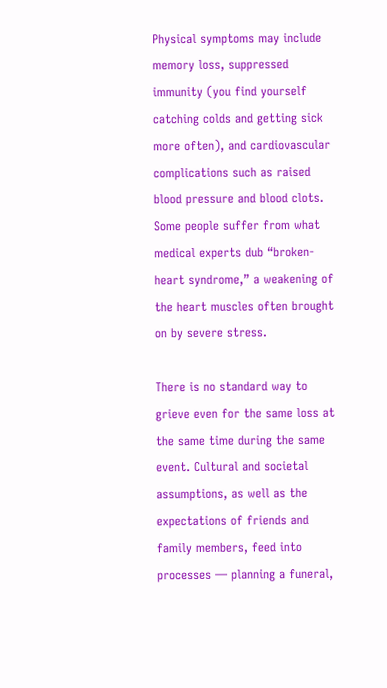Physical symptoms may include memory loss, suppressed immunity (you find yourself catching colds and getting sick more often), and cardiovascular complications such as raised blood pressure and blood clots. Some people suffer from what medical experts dub “broken-heart syndrome,” a weakening of the heart muscles often brought on by severe stress.

There is no standard way to grieve even for the same loss at the same time during the same event. Cultural and societal assumptions, as well as the expectations of friends and family members, feed into processes — planning a funeral,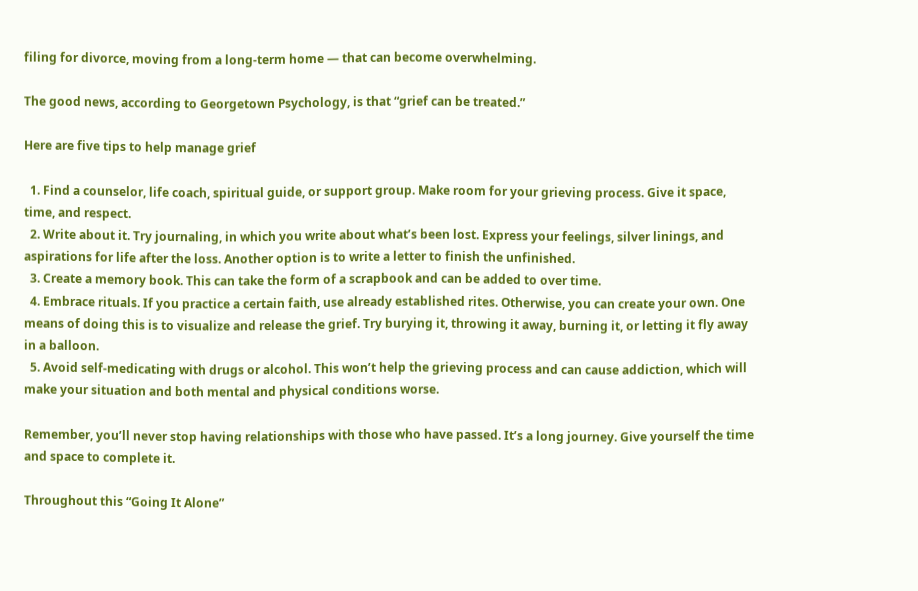filing for divorce, moving from a long-term home — that can become overwhelming.

The good news, according to Georgetown Psychology, is that “grief can be treated.”

Here are five tips to help manage grief

  1. Find a counselor, life coach, spiritual guide, or support group. Make room for your grieving process. Give it space, time, and respect.
  2. Write about it. Try journaling, in which you write about what’s been lost. Express your feelings, silver linings, and aspirations for life after the loss. Another option is to write a letter to finish the unfinished.
  3. Create a memory book. This can take the form of a scrapbook and can be added to over time.
  4. Embrace rituals. If you practice a certain faith, use already established rites. Otherwise, you can create your own. One means of doing this is to visualize and release the grief. Try burying it, throwing it away, burning it, or letting it fly away in a balloon.
  5. Avoid self-medicating with drugs or alcohol. This won’t help the grieving process and can cause addiction, which will make your situation and both mental and physical conditions worse.

Remember, you’ll never stop having relationships with those who have passed. It’s a long journey. Give yourself the time and space to complete it.

Throughout this “Going It Alone”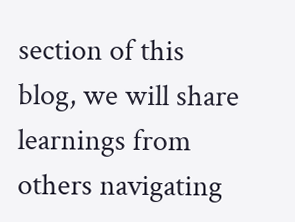section of this blog, we will share learnings from others navigating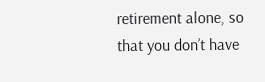retirement alone, so that you don’t have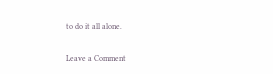to do it all alone.

Leave a Comment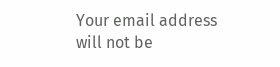Your email address will not be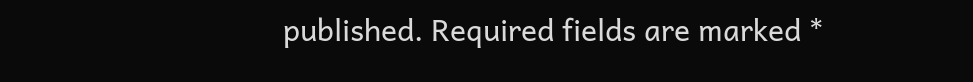published. Required fields are marked *